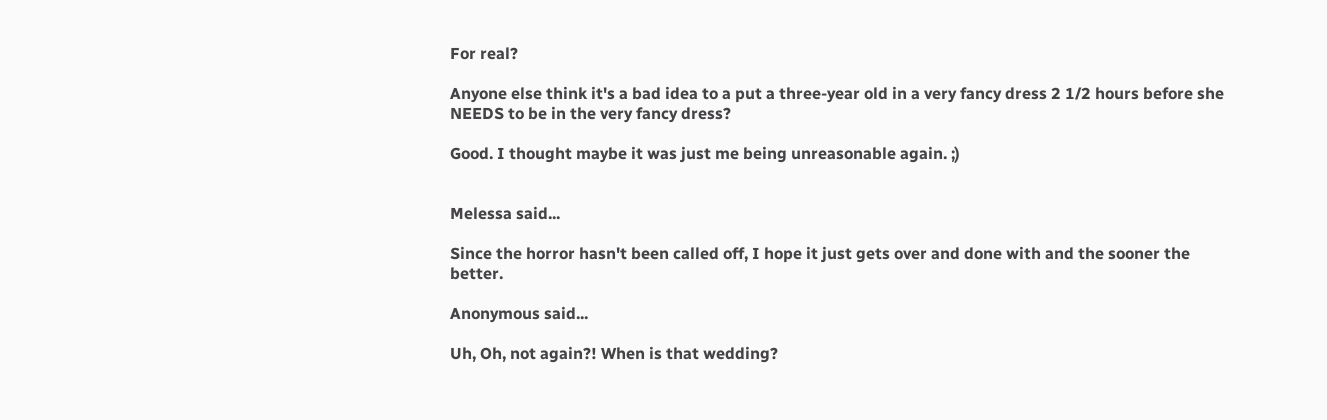For real?

Anyone else think it's a bad idea to a put a three-year old in a very fancy dress 2 1/2 hours before she NEEDS to be in the very fancy dress?

Good. I thought maybe it was just me being unreasonable again. ;)


Melessa said...

Since the horror hasn't been called off, I hope it just gets over and done with and the sooner the better.

Anonymous said...

Uh, Oh, not again?! When is that wedding?